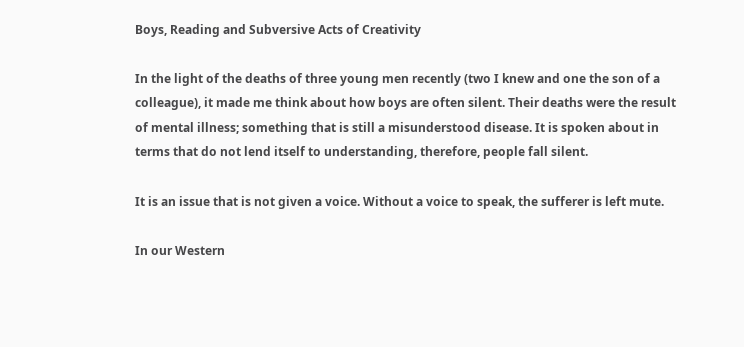Boys, Reading and Subversive Acts of Creativity

In the light of the deaths of three young men recently (two I knew and one the son of a colleague), it made me think about how boys are often silent. Their deaths were the result of mental illness; something that is still a misunderstood disease. It is spoken about in terms that do not lend itself to understanding, therefore, people fall silent.

It is an issue that is not given a voice. Without a voice to speak, the sufferer is left mute.

In our Western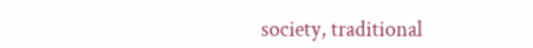society, traditional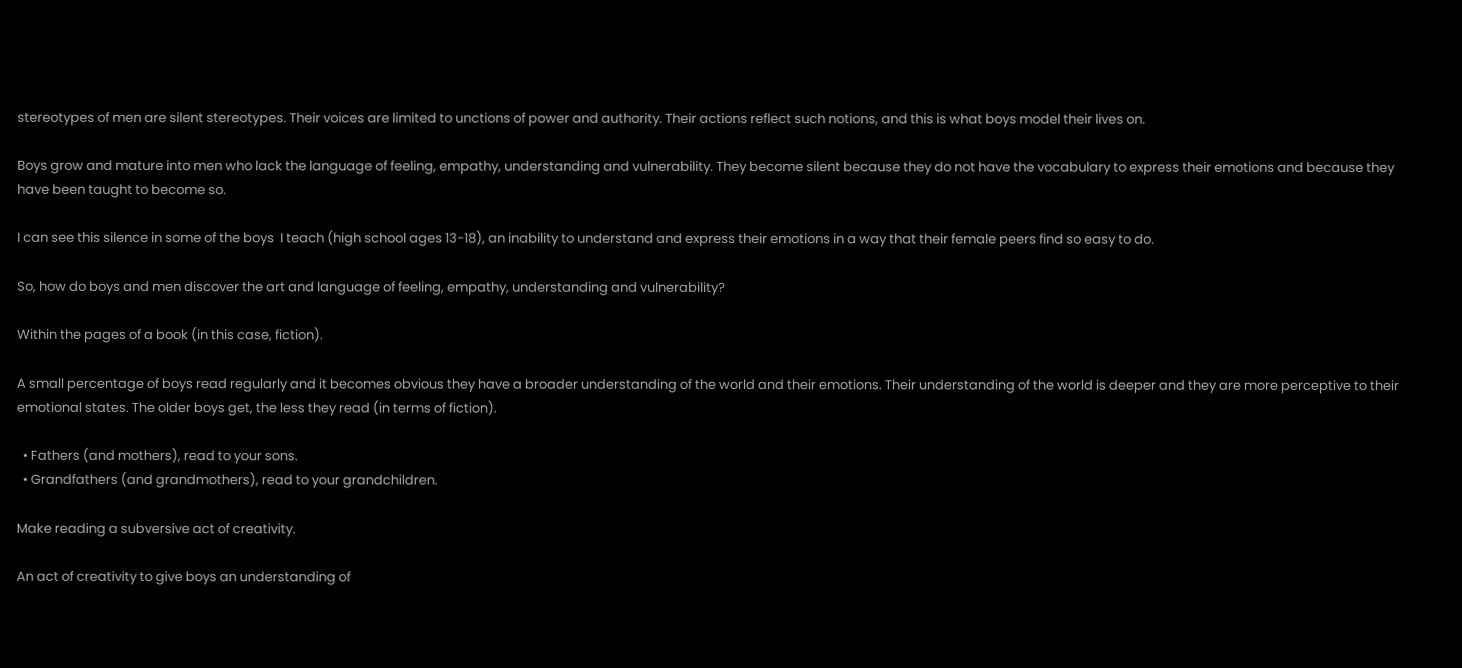stereotypes of men are silent stereotypes. Their voices are limited to unctions of power and authority. Their actions reflect such notions, and this is what boys model their lives on.

Boys grow and mature into men who lack the language of feeling, empathy, understanding and vulnerability. They become silent because they do not have the vocabulary to express their emotions and because they have been taught to become so.

I can see this silence in some of the boys  I teach (high school ages 13-18), an inability to understand and express their emotions in a way that their female peers find so easy to do.

So, how do boys and men discover the art and language of feeling, empathy, understanding and vulnerability?

Within the pages of a book (in this case, fiction).

A small percentage of boys read regularly and it becomes obvious they have a broader understanding of the world and their emotions. Their understanding of the world is deeper and they are more perceptive to their emotional states. The older boys get, the less they read (in terms of fiction).

  • Fathers (and mothers), read to your sons.
  • Grandfathers (and grandmothers), read to your grandchildren.

Make reading a subversive act of creativity.

An act of creativity to give boys an understanding of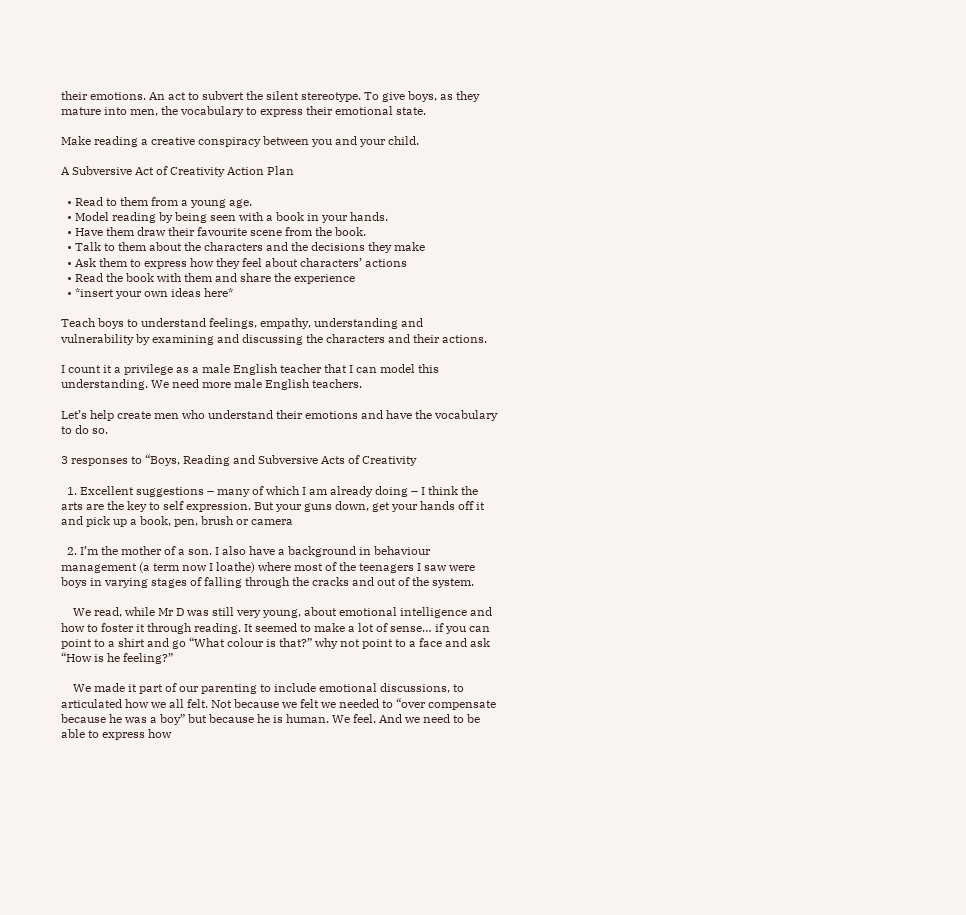their emotions. An act to subvert the silent stereotype. To give boys, as they mature into men, the vocabulary to express their emotional state.

Make reading a creative conspiracy between you and your child.

A Subversive Act of Creativity Action Plan

  • Read to them from a young age.
  • Model reading by being seen with a book in your hands.
  • Have them draw their favourite scene from the book.
  • Talk to them about the characters and the decisions they make
  • Ask them to express how they feel about characters’ actions
  • Read the book with them and share the experience
  • *insert your own ideas here*

Teach boys to understand feelings, empathy, understanding and vulnerability by examining and discussing the characters and their actions.

I count it a privilege as a male English teacher that I can model this understanding. We need more male English teachers.

Let’s help create men who understand their emotions and have the vocabulary to do so.

3 responses to “Boys, Reading and Subversive Acts of Creativity

  1. Excellent suggestions – many of which I am already doing – I think the arts are the key to self expression. But your guns down, get your hands off it and pick up a book, pen, brush or camera

  2. I’m the mother of a son. I also have a background in behaviour management (a term now I loathe) where most of the teenagers I saw were boys in varying stages of falling through the cracks and out of the system.

    We read, while Mr D was still very young, about emotional intelligence and how to foster it through reading. It seemed to make a lot of sense… if you can point to a shirt and go “What colour is that?” why not point to a face and ask “How is he feeling?”

    We made it part of our parenting to include emotional discussions, to articulated how we all felt. Not because we felt we needed to “over compensate because he was a boy” but because he is human. We feel. And we need to be able to express how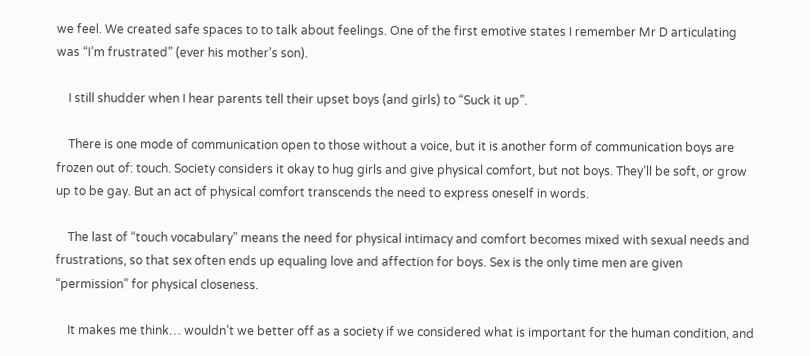we feel. We created safe spaces to to talk about feelings. One of the first emotive states I remember Mr D articulating was “I’m frustrated” (ever his mother’s son).

    I still shudder when I hear parents tell their upset boys (and girls) to “Suck it up”.

    There is one mode of communication open to those without a voice, but it is another form of communication boys are frozen out of: touch. Society considers it okay to hug girls and give physical comfort, but not boys. They’ll be soft, or grow up to be gay. But an act of physical comfort transcends the need to express oneself in words.

    The last of “touch vocabulary” means the need for physical intimacy and comfort becomes mixed with sexual needs and frustrations, so that sex often ends up equaling love and affection for boys. Sex is the only time men are given “permission” for physical closeness.

    It makes me think… wouldn’t we better off as a society if we considered what is important for the human condition, and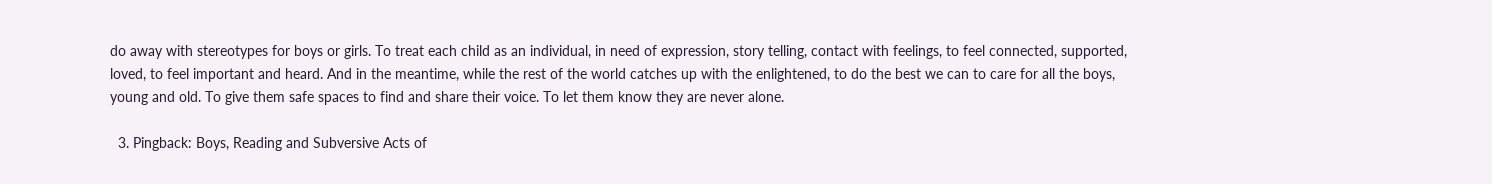do away with stereotypes for boys or girls. To treat each child as an individual, in need of expression, story telling, contact with feelings, to feel connected, supported, loved, to feel important and heard. And in the meantime, while the rest of the world catches up with the enlightened, to do the best we can to care for all the boys, young and old. To give them safe spaces to find and share their voice. To let them know they are never alone.

  3. Pingback: Boys, Reading and Subversive Acts of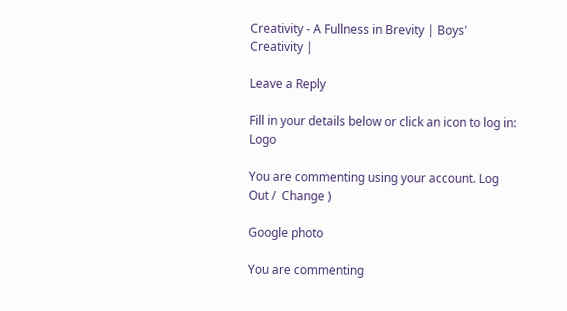Creativity - A Fullness in Brevity | Boys' Creativity |

Leave a Reply

Fill in your details below or click an icon to log in: Logo

You are commenting using your account. Log Out /  Change )

Google photo

You are commenting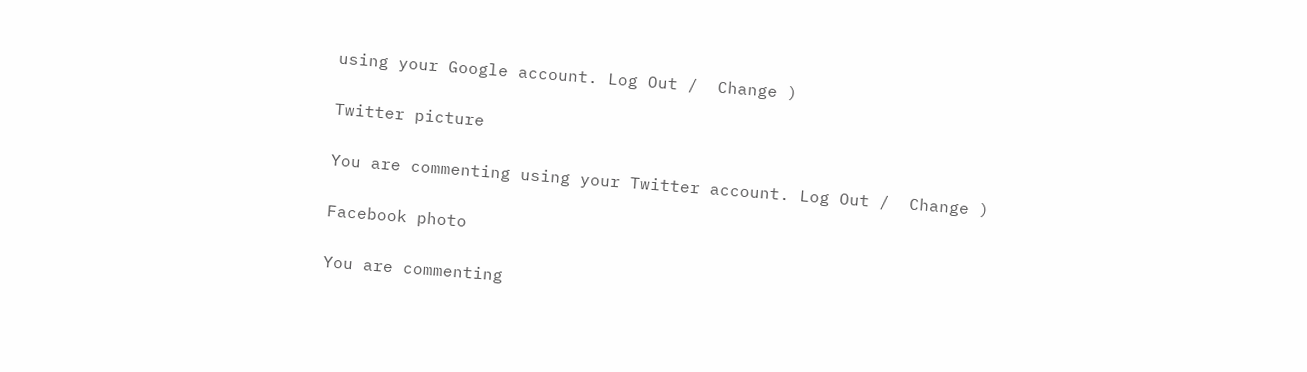using your Google account. Log Out /  Change )

Twitter picture

You are commenting using your Twitter account. Log Out /  Change )

Facebook photo

You are commenting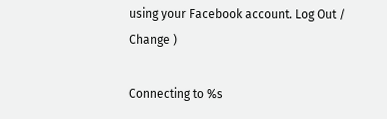using your Facebook account. Log Out /  Change )

Connecting to %s